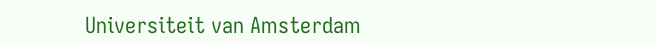Universiteit van Amsterdam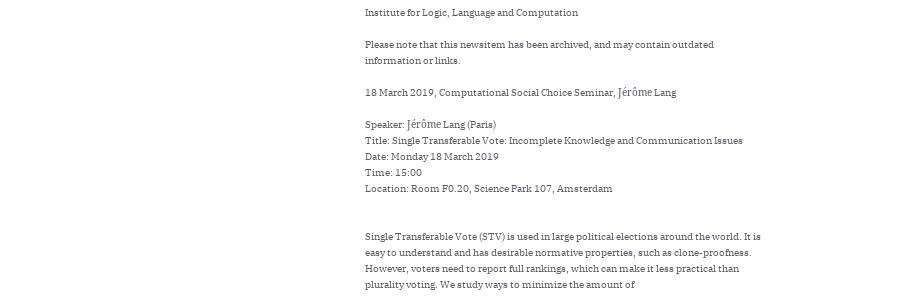Institute for Logic, Language and Computation

Please note that this newsitem has been archived, and may contain outdated information or links.

18 March 2019, Computational Social Choice Seminar, Jérôme Lang

Speaker: Jérôme Lang (Paris)
Title: Single Transferable Vote: Incomplete Knowledge and Communication Issues
Date: Monday 18 March 2019
Time: 15:00
Location: Room F0.20, Science Park 107, Amsterdam


Single Transferable Vote (STV) is used in large political elections around the world. It is easy to understand and has desirable normative properties, such as clone-proofness. However, voters need to report full rankings, which can make it less practical than plurality voting. We study ways to minimize the amount of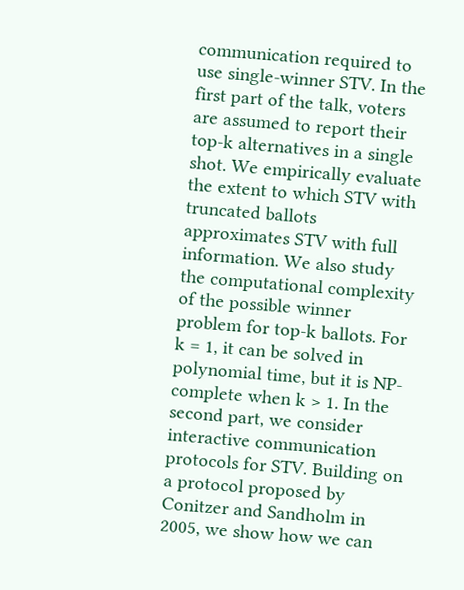communication required to use single-winner STV. In the first part of the talk, voters are assumed to report their top-k alternatives in a single shot. We empirically evaluate the extent to which STV with truncated ballots approximates STV with full information. We also study the computational complexity of the possible winner problem for top-k ballots. For k = 1, it can be solved in polynomial time, but it is NP-complete when k > 1. In the second part, we consider interactive communication protocols for STV. Building on a protocol proposed by Conitzer and Sandholm in 2005, we show how we can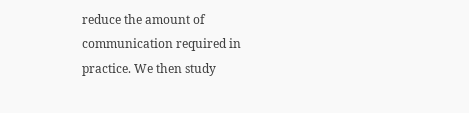reduce the amount of communication required in practice. We then study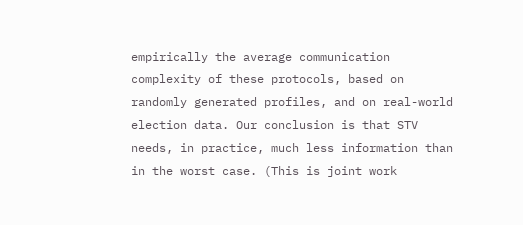empirically the average communication complexity of these protocols, based on randomly generated profiles, and on real-world election data. Our conclusion is that STV needs, in practice, much less information than in the worst case. (This is joint work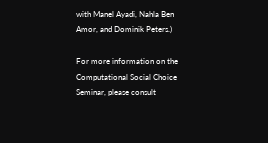with Manel Ayadi, Nahla Ben Amor, and Dominik Peters.)

For more information on the Computational Social Choice Seminar, please consult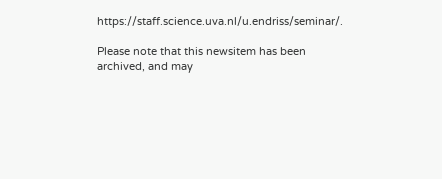https://staff.science.uva.nl/u.endriss/seminar/.

Please note that this newsitem has been archived, and may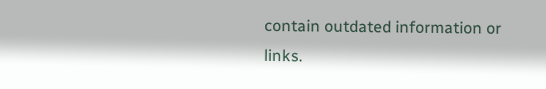contain outdated information or links.